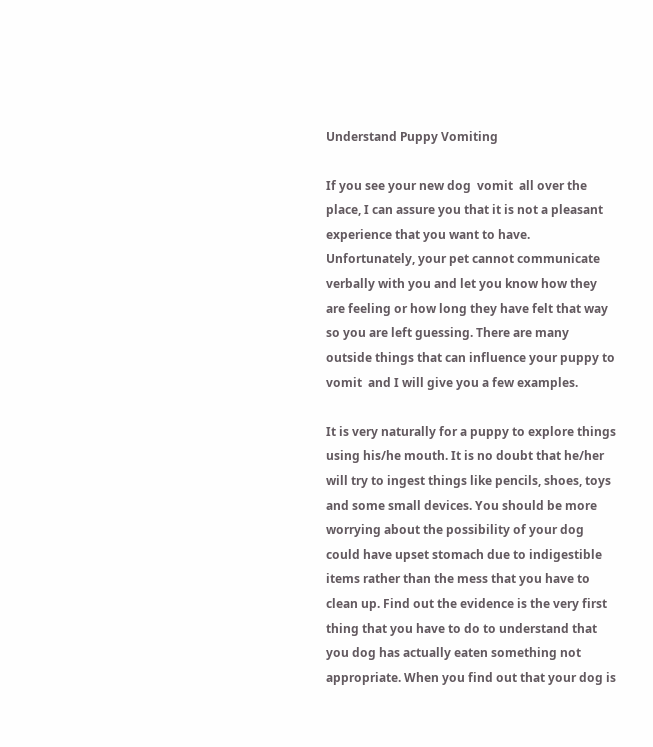Understand Puppy Vomiting

If you see your new dog  vomit  all over the place, I can assure you that it is not a pleasant experience that you want to have. Unfortunately, your pet cannot communicate verbally with you and let you know how they are feeling or how long they have felt that way so you are left guessing. There are many outside things that can influence your puppy to  vomit  and I will give you a few examples.

It is very naturally for a puppy to explore things using his/he mouth. It is no doubt that he/her will try to ingest things like pencils, shoes, toys and some small devices. You should be more worrying about the possibility of your dog could have upset stomach due to indigestible items rather than the mess that you have to clean up. Find out the evidence is the very first thing that you have to do to understand that you dog has actually eaten something not appropriate. When you find out that your dog is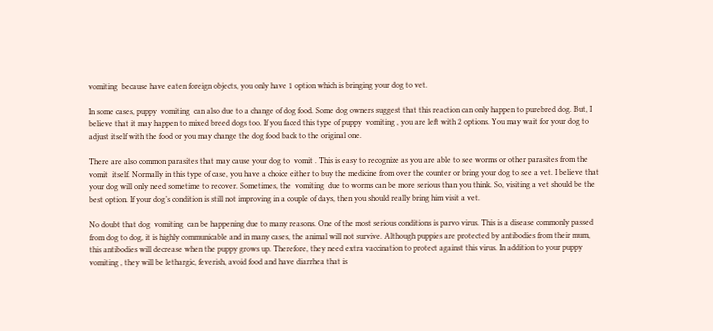vomiting  because have eaten foreign objects, you only have 1 option which is bringing your dog to vet.

In some cases, puppy  vomiting  can also due to a change of dog food. Some dog owners suggest that this reaction can only happen to purebred dog. But, I believe that it may happen to mixed breed dogs too. If you faced this type of puppy  vomiting , you are left with 2 options. You may wait for your dog to adjust itself with the food or you may change the dog food back to the original one.

There are also common parasites that may cause your dog to  vomit . This is easy to recognize as you are able to see worms or other parasites from the  vomit  itself. Normally in this type of case, you have a choice either to buy the medicine from over the counter or bring your dog to see a vet. I believe that your dog will only need sometime to recover. Sometimes, the  vomiting  due to worms can be more serious than you think. So, visiting a vet should be the best option. If your dog’s condition is still not improving in a couple of days, then you should really bring him visit a vet.

No doubt that dog  vomiting  can be happening due to many reasons. One of the most serious conditions is parvo virus. This is a disease commonly passed from dog to dog, it is highly communicable and in many cases, the animal will not survive. Although puppies are protected by antibodies from their mum, this antibodies will decrease when the puppy grows up. Therefore, they need extra vaccination to protect against this virus. In addition to your puppy  vomiting , they will be lethargic, feverish, avoid food and have diarrhea that is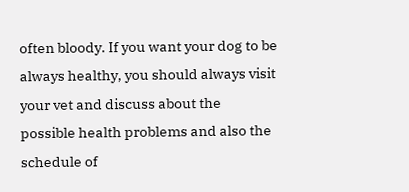often bloody. If you want your dog to be always healthy, you should always visit your vet and discuss about the possible health problems and also the schedule of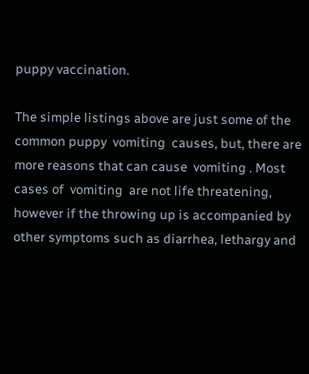puppy vaccination.

The simple listings above are just some of the common puppy  vomiting  causes, but, there are more reasons that can cause  vomiting . Most cases of  vomiting  are not life threatening, however if the throwing up is accompanied by other symptoms such as diarrhea, lethargy and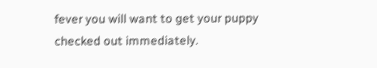fever you will want to get your puppy checked out immediately.